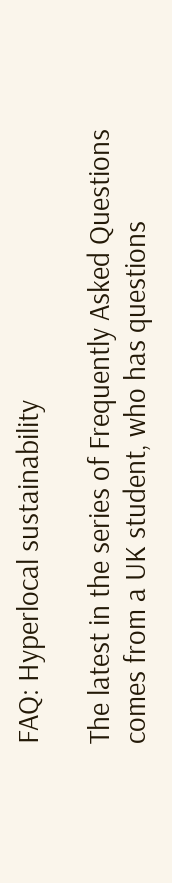FAQ: Hyperlocal sustainability

The latest in the series of Frequently Asked Questions comes from a UK student, who has questions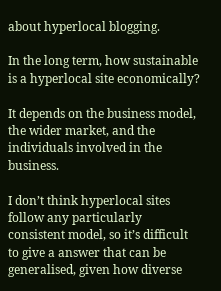about hyperlocal blogging.

In the long term, how sustainable is a hyperlocal site economically?

It depends on the business model, the wider market, and the individuals involved in the business.

I don’t think hyperlocal sites follow any particularly consistent model, so it’s difficult to give a answer that can be generalised, given how diverse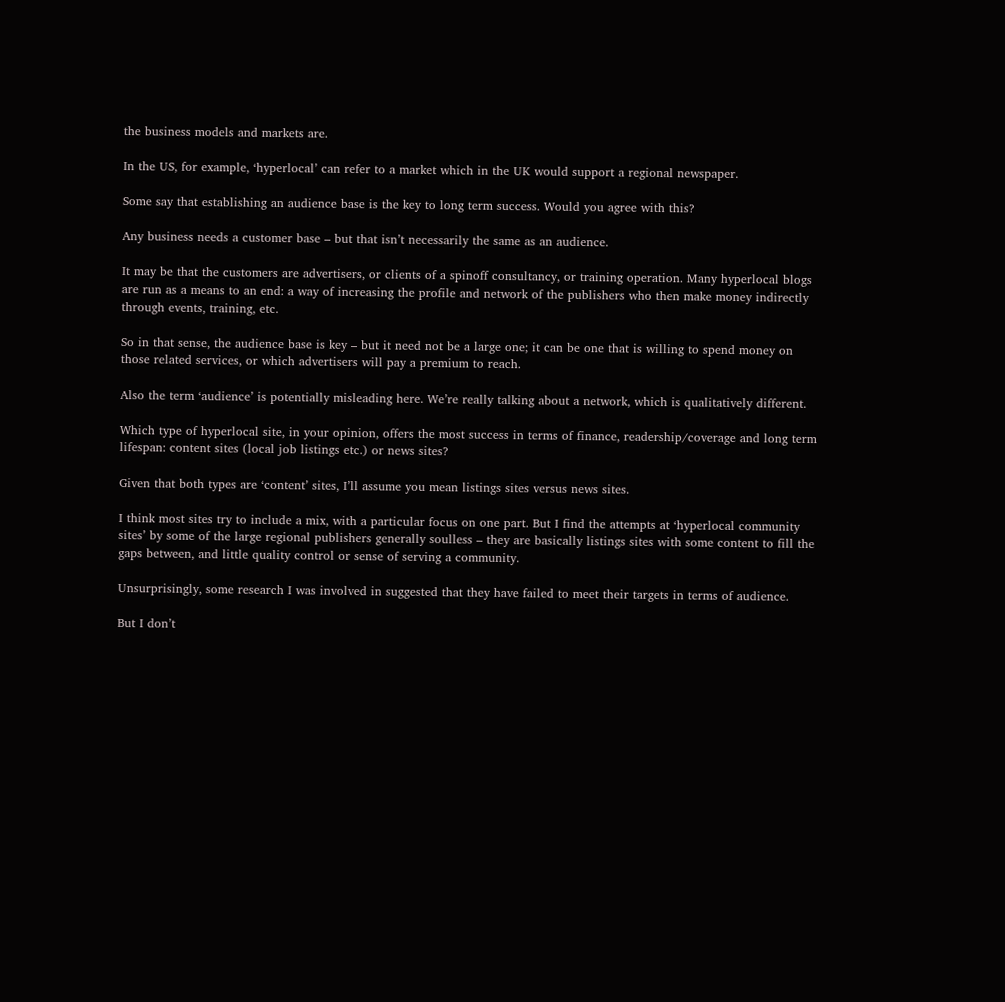the business models and markets are.

In the US, for example, ‘hyperlocal’ can refer to a market which in the UK would support a regional newspaper.

Some say that establishing an audience base is the key to long term success. Would you agree with this?

Any business needs a customer base – but that isn’t necessarily the same as an audience.

It may be that the customers are advertisers, or clients of a spinoff consultancy, or training operation. Many hyperlocal blogs are run as a means to an end: a way of increasing the profile and network of the publishers who then make money indirectly through events, training, etc.

So in that sense, the audience base is key – but it need not be a large one; it can be one that is willing to spend money on those related services, or which advertisers will pay a premium to reach.

Also the term ‘audience’ is potentially misleading here. We’re really talking about a network, which is qualitatively different.

Which type of hyperlocal site, in your opinion, offers the most success in terms of finance, readership/coverage and long term lifespan: content sites (local job listings etc.) or news sites?

Given that both types are ‘content’ sites, I’ll assume you mean listings sites versus news sites.

I think most sites try to include a mix, with a particular focus on one part. But I find the attempts at ‘hyperlocal community sites’ by some of the large regional publishers generally soulless – they are basically listings sites with some content to fill the gaps between, and little quality control or sense of serving a community.

Unsurprisingly, some research I was involved in suggested that they have failed to meet their targets in terms of audience.

But I don’t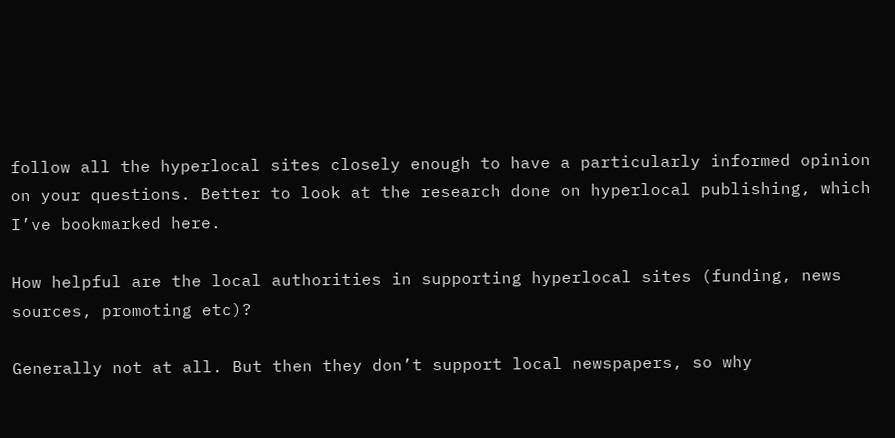follow all the hyperlocal sites closely enough to have a particularly informed opinion on your questions. Better to look at the research done on hyperlocal publishing, which I’ve bookmarked here.

How helpful are the local authorities in supporting hyperlocal sites (funding, news sources, promoting etc)?

Generally not at all. But then they don’t support local newspapers, so why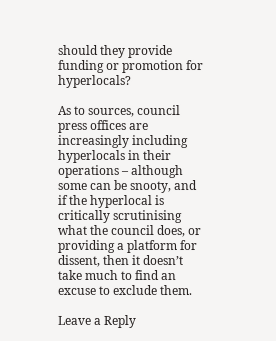should they provide funding or promotion for hyperlocals?

As to sources, council press offices are increasingly including hyperlocals in their operations – although some can be snooty, and if the hyperlocal is critically scrutinising what the council does, or providing a platform for dissent, then it doesn’t take much to find an excuse to exclude them.

Leave a Reply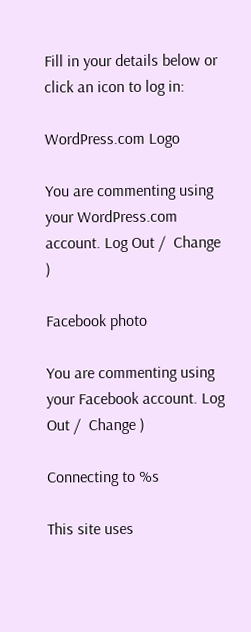Fill in your details below or click an icon to log in:

WordPress.com Logo

You are commenting using your WordPress.com account. Log Out /  Change )

Facebook photo

You are commenting using your Facebook account. Log Out /  Change )

Connecting to %s

This site uses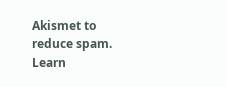Akismet to reduce spam. Learn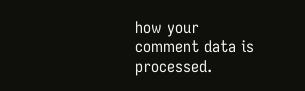how your comment data is processed.